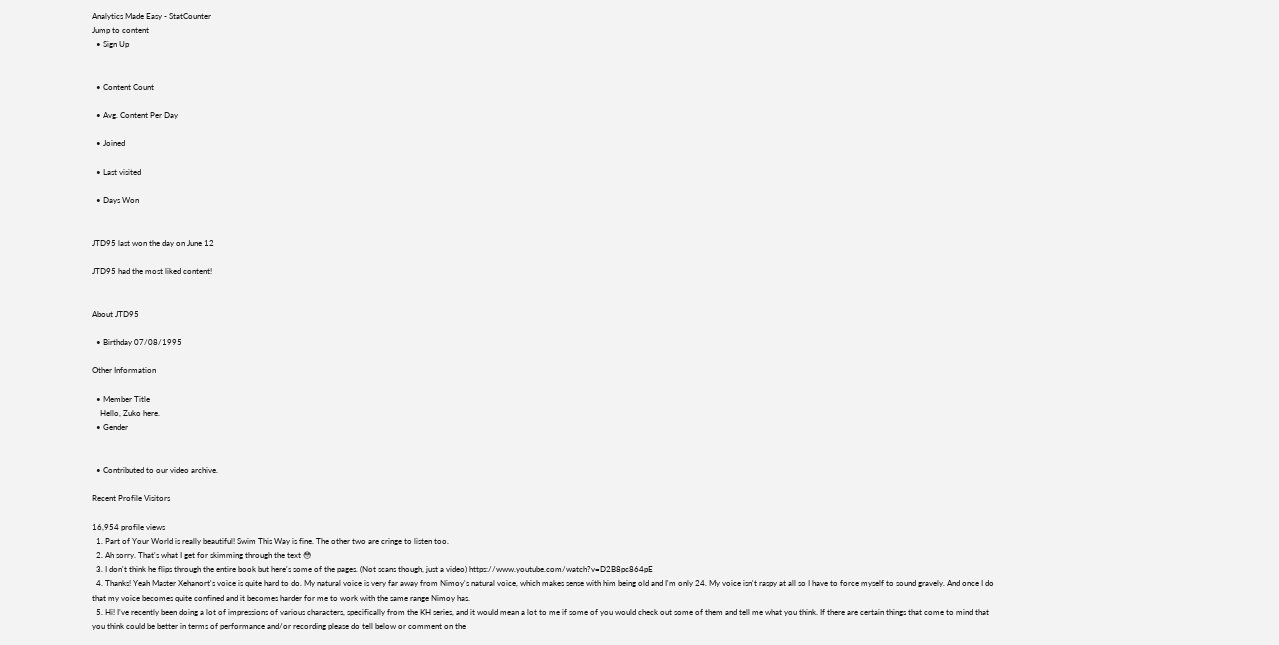Analytics Made Easy - StatCounter
Jump to content
  • Sign Up


  • Content Count

  • Avg. Content Per Day

  • Joined

  • Last visited

  • Days Won


JTD95 last won the day on June 12

JTD95 had the most liked content!


About JTD95

  • Birthday 07/08/1995

Other Information

  • Member Title
    Hello, Zuko here.
  • Gender


  • Contributed to our video archive.

Recent Profile Visitors

16,954 profile views
  1. Part of Your World is really beautiful! Swim This Way is fine. The other two are cringe to listen too.
  2. Ah sorry. That's what I get for skimming through the text 😳
  3. I don't think he flips through the entire book but here's some of the pages. (Not scans though, just a video) https://www.youtube.com/watch?v=D2B8pc864pE
  4. Thanks! Yeah Master Xehanort's voice is quite hard to do. My natural voice is very far away from Nimoy's natural voice, which makes sense with him being old and I'm only 24. My voice isn't raspy at all so I have to force myself to sound gravely. And once I do that my voice becomes quite confined and it becomes harder for me to work with the same range Nimoy has.
  5. Hi! I’ve recently been doing a lot of impressions of various characters, specifically from the KH series, and it would mean a lot to me if some of you would check out some of them and tell me what you think. If there are certain things that come to mind that you think could be better in terms of performance and/or recording please do tell below or comment on the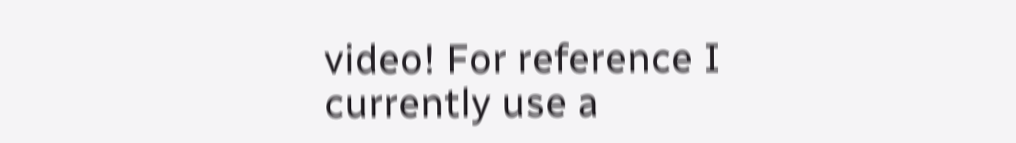video! For reference I currently use a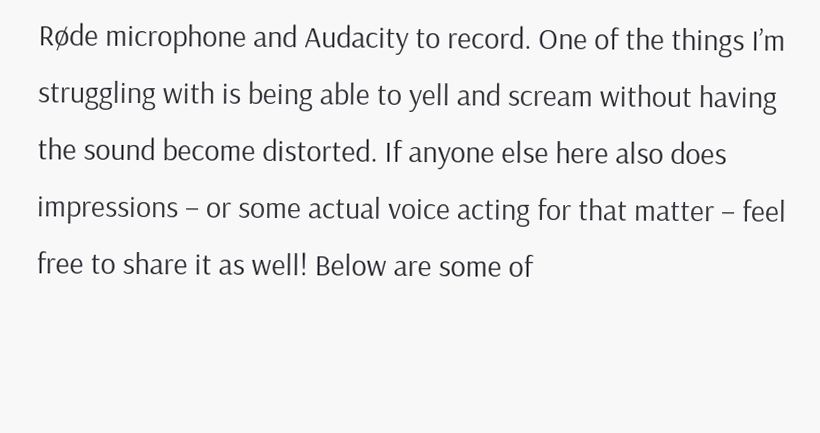Røde microphone and Audacity to record. One of the things I’m struggling with is being able to yell and scream without having the sound become distorted. If anyone else here also does impressions – or some actual voice acting for that matter – feel free to share it as well! Below are some of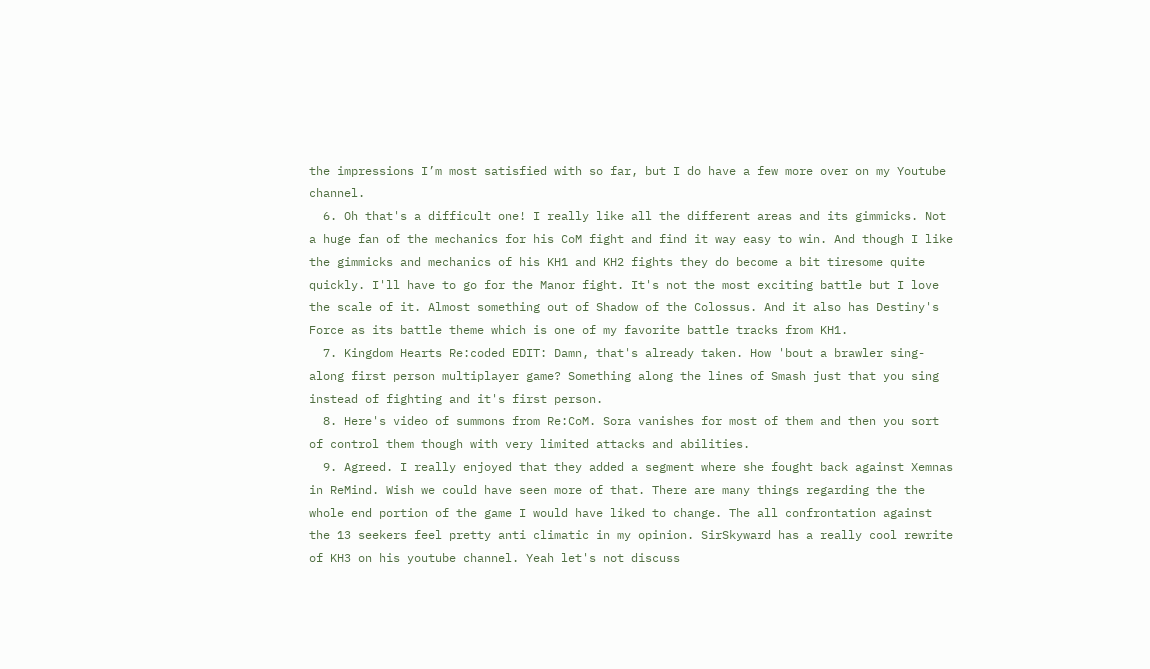the impressions I’m most satisfied with so far, but I do have a few more over on my Youtube channel.
  6. Oh that's a difficult one! I really like all the different areas and its gimmicks. Not a huge fan of the mechanics for his CoM fight and find it way easy to win. And though I like the gimmicks and mechanics of his KH1 and KH2 fights they do become a bit tiresome quite quickly. I'll have to go for the Manor fight. It's not the most exciting battle but I love the scale of it. Almost something out of Shadow of the Colossus. And it also has Destiny's Force as its battle theme which is one of my favorite battle tracks from KH1.
  7. Kingdom Hearts Re:coded EDIT: Damn, that's already taken. How 'bout a brawler sing-along first person multiplayer game? Something along the lines of Smash just that you sing instead of fighting and it's first person.
  8. Here's video of summons from Re:CoM. Sora vanishes for most of them and then you sort of control them though with very limited attacks and abilities.
  9. Agreed. I really enjoyed that they added a segment where she fought back against Xemnas in ReMind. Wish we could have seen more of that. There are many things regarding the the whole end portion of the game I would have liked to change. The all confrontation against the 13 seekers feel pretty anti climatic in my opinion. SirSkyward has a really cool rewrite of KH3 on his youtube channel. Yeah let's not discuss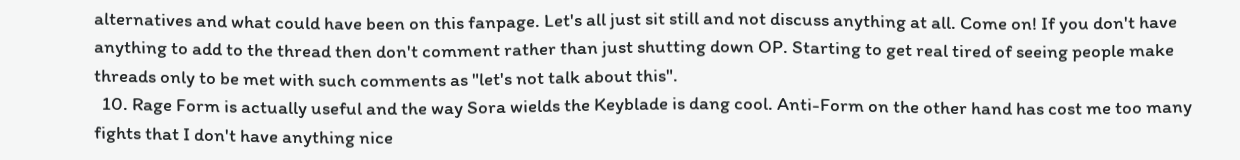alternatives and what could have been on this fanpage. Let's all just sit still and not discuss anything at all. Come on! If you don't have anything to add to the thread then don't comment rather than just shutting down OP. Starting to get real tired of seeing people make threads only to be met with such comments as "let's not talk about this".
  10. Rage Form is actually useful and the way Sora wields the Keyblade is dang cool. Anti-Form on the other hand has cost me too many fights that I don't have anything nice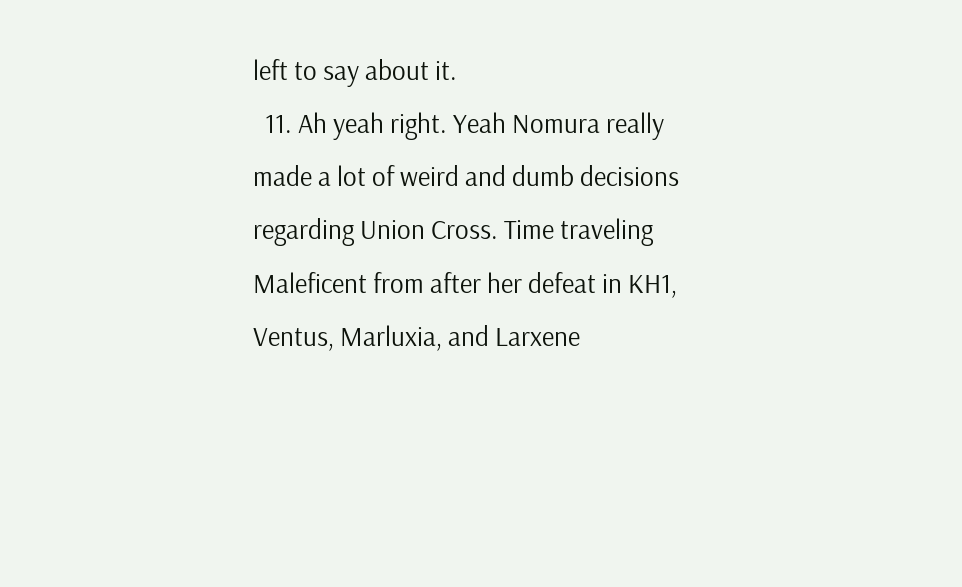left to say about it.
  11. Ah yeah right. Yeah Nomura really made a lot of weird and dumb decisions regarding Union Cross. Time traveling Maleficent from after her defeat in KH1, Ventus, Marluxia, and Larxene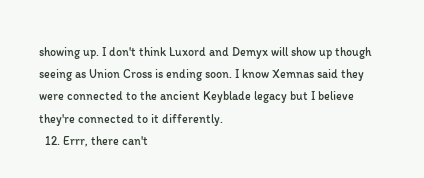showing up. I don't think Luxord and Demyx will show up though seeing as Union Cross is ending soon. I know Xemnas said they were connected to the ancient Keyblade legacy but I believe they're connected to it differently.
  12. Errr, there can't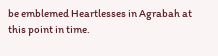be emblemed Heartlesses in Agrabah at this point in time.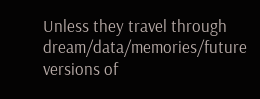Unless they travel through dream/data/memories/future versions of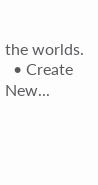the worlds.
  • Create New...